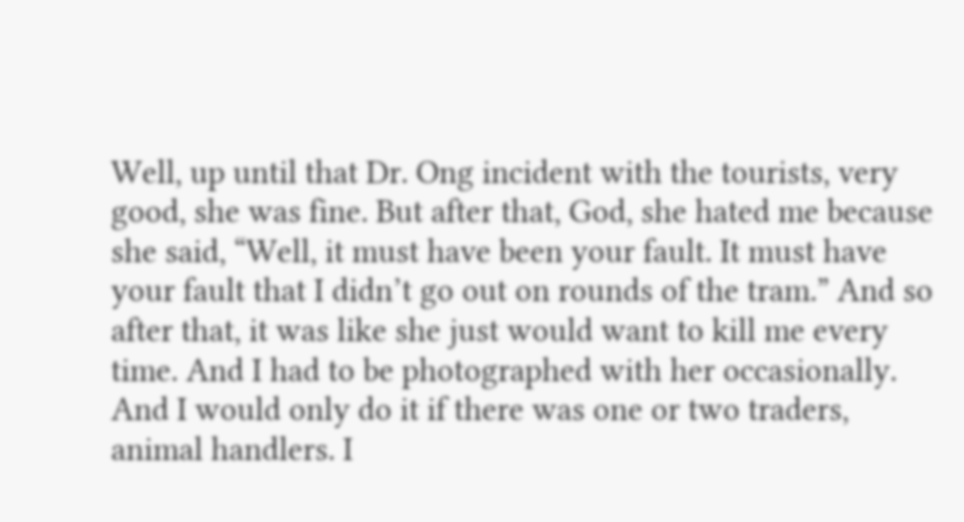Well, up until that Dr. Ong incident with the tourists, very good, she was fine. But after that, God, she hated me because she said, “Well, it must have been your fault. It must have your fault that I didn’t go out on rounds of the tram.” And so after that, it was like she just would want to kill me every time. And I had to be photographed with her occasionally. And I would only do it if there was one or two traders, animal handlers. I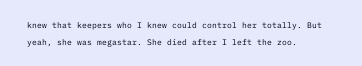knew that keepers who I knew could control her totally. But yeah, she was megastar. She died after I left the zoo.